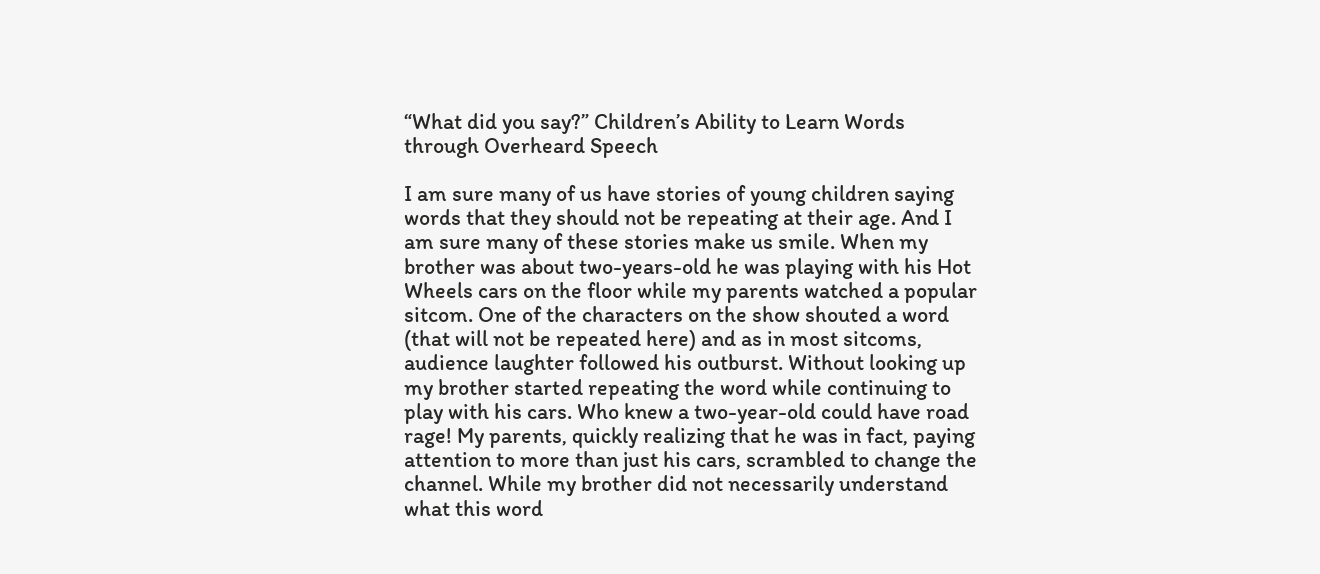“What did you say?” Children’s Ability to Learn Words through Overheard Speech

I am sure many of us have stories of young children saying words that they should not be repeating at their age. And I am sure many of these stories make us smile. When my brother was about two-years-old he was playing with his Hot Wheels cars on the floor while my parents watched a popular sitcom. One of the characters on the show shouted a word (that will not be repeated here) and as in most sitcoms, audience laughter followed his outburst. Without looking up my brother started repeating the word while continuing to play with his cars. Who knew a two-year-old could have road rage! My parents, quickly realizing that he was in fact, paying attention to more than just his cars, scrambled to change the channel. While my brother did not necessarily understand what this word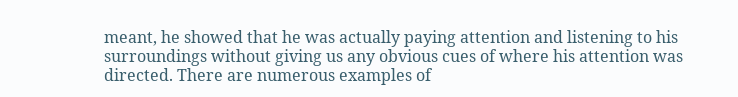meant, he showed that he was actually paying attention and listening to his surroundings without giving us any obvious cues of where his attention was directed. There are numerous examples of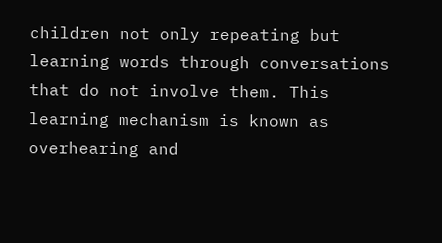children not only repeating but learning words through conversations that do not involve them. This learning mechanism is known as overhearing and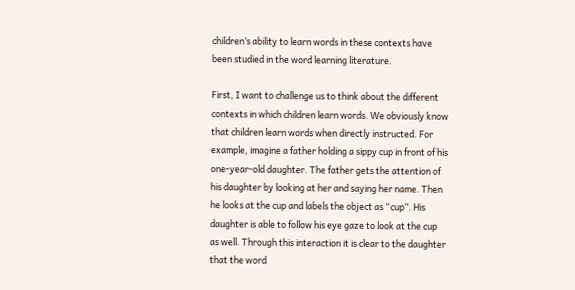children’s ability to learn words in these contexts have been studied in the word learning literature.

First, I want to challenge us to think about the different contexts in which children learn words. We obviously know that children learn words when directly instructed. For example, imagine a father holding a sippy cup in front of his one-year-old daughter. The father gets the attention of his daughter by looking at her and saying her name. Then he looks at the cup and labels the object as “cup”. His daughter is able to follow his eye gaze to look at the cup as well. Through this interaction it is clear to the daughter that the word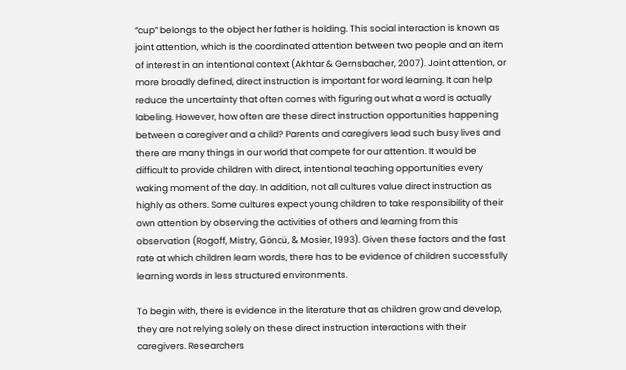“cup” belongs to the object her father is holding. This social interaction is known as joint attention, which is the coordinated attention between two people and an item of interest in an intentional context (Akhtar & Gernsbacher, 2007). Joint attention, or more broadly defined, direct instruction is important for word learning. It can help reduce the uncertainty that often comes with figuring out what a word is actually labeling. However, how often are these direct instruction opportunities happening between a caregiver and a child? Parents and caregivers lead such busy lives and there are many things in our world that compete for our attention. It would be difficult to provide children with direct, intentional teaching opportunities every waking moment of the day. In addition, not all cultures value direct instruction as highly as others. Some cultures expect young children to take responsibility of their own attention by observing the activities of others and learning from this observation (Rogoff, Mistry, Göncü, & Mosier, 1993). Given these factors and the fast rate at which children learn words, there has to be evidence of children successfully learning words in less structured environments.

To begin with, there is evidence in the literature that as children grow and develop, they are not relying solely on these direct instruction interactions with their caregivers. Researchers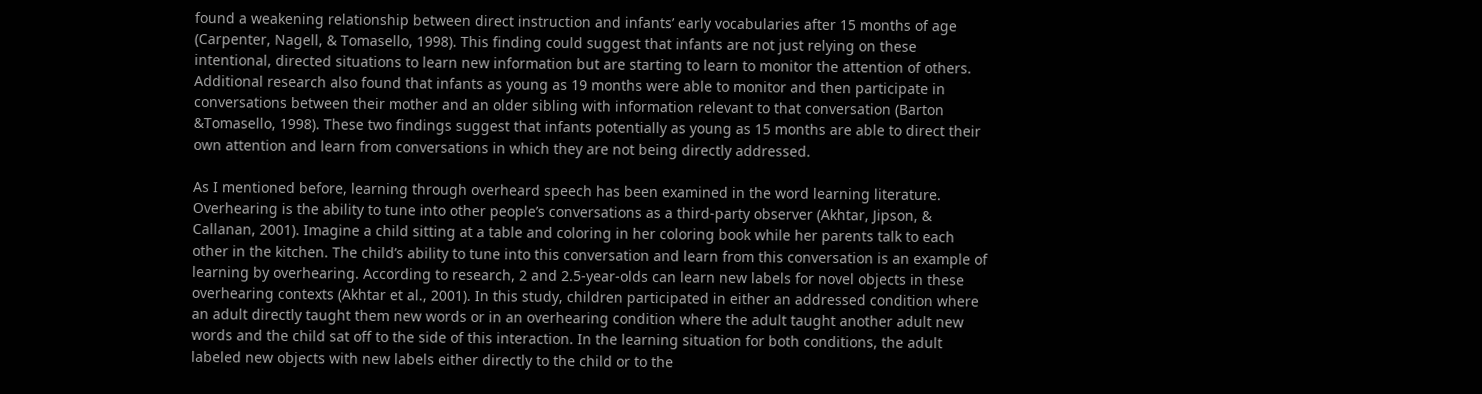found a weakening relationship between direct instruction and infants’ early vocabularies after 15 months of age (Carpenter, Nagell, & Tomasello, 1998). This finding could suggest that infants are not just relying on these intentional, directed situations to learn new information but are starting to learn to monitor the attention of others. Additional research also found that infants as young as 19 months were able to monitor and then participate in conversations between their mother and an older sibling with information relevant to that conversation (Barton &Tomasello, 1998). These two findings suggest that infants potentially as young as 15 months are able to direct their own attention and learn from conversations in which they are not being directly addressed.

As I mentioned before, learning through overheard speech has been examined in the word learning literature. Overhearing is the ability to tune into other people’s conversations as a third-party observer (Akhtar, Jipson, & Callanan, 2001). Imagine a child sitting at a table and coloring in her coloring book while her parents talk to each other in the kitchen. The child’s ability to tune into this conversation and learn from this conversation is an example of learning by overhearing. According to research, 2 and 2.5-year-olds can learn new labels for novel objects in these overhearing contexts (Akhtar et al., 2001). In this study, children participated in either an addressed condition where an adult directly taught them new words or in an overhearing condition where the adult taught another adult new words and the child sat off to the side of this interaction. In the learning situation for both conditions, the adult labeled new objects with new labels either directly to the child or to the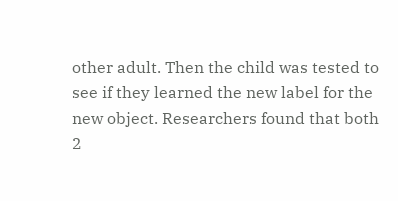other adult. Then the child was tested to see if they learned the new label for the new object. Researchers found that both 2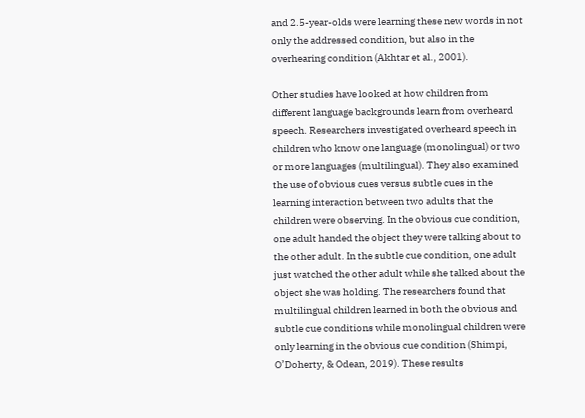and 2.5-year-olds were learning these new words in not only the addressed condition, but also in the overhearing condition (Akhtar et al., 2001).

Other studies have looked at how children from different language backgrounds learn from overheard speech. Researchers investigated overheard speech in children who know one language (monolingual) or two or more languages (multilingual). They also examined the use of obvious cues versus subtle cues in the learning interaction between two adults that the children were observing. In the obvious cue condition, one adult handed the object they were talking about to the other adult. In the subtle cue condition, one adult just watched the other adult while she talked about the object she was holding. The researchers found that multilingual children learned in both the obvious and subtle cue conditions while monolingual children were only learning in the obvious cue condition (Shimpi, O’Doherty, & Odean, 2019). These results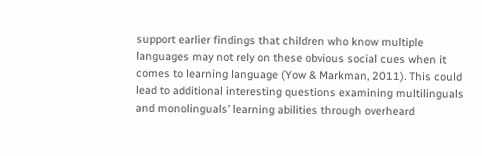support earlier findings that children who know multiple languages may not rely on these obvious social cues when it comes to learning language (Yow & Markman, 2011). This could lead to additional interesting questions examining multilinguals and monolinguals’ learning abilities through overheard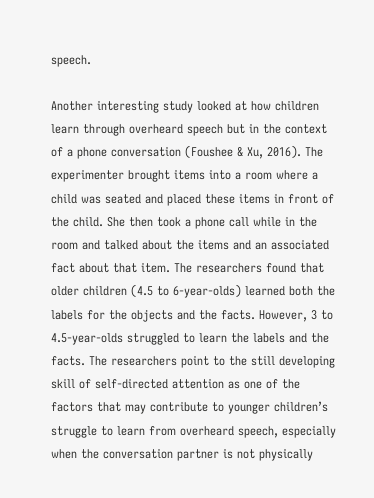speech.

Another interesting study looked at how children learn through overheard speech but in the context of a phone conversation (Foushee & Xu, 2016). The experimenter brought items into a room where a child was seated and placed these items in front of the child. She then took a phone call while in the room and talked about the items and an associated fact about that item. The researchers found that older children (4.5 to 6-year-olds) learned both the labels for the objects and the facts. However, 3 to 4.5-year-olds struggled to learn the labels and the facts. The researchers point to the still developing skill of self-directed attention as one of the factors that may contribute to younger children’s struggle to learn from overheard speech, especially when the conversation partner is not physically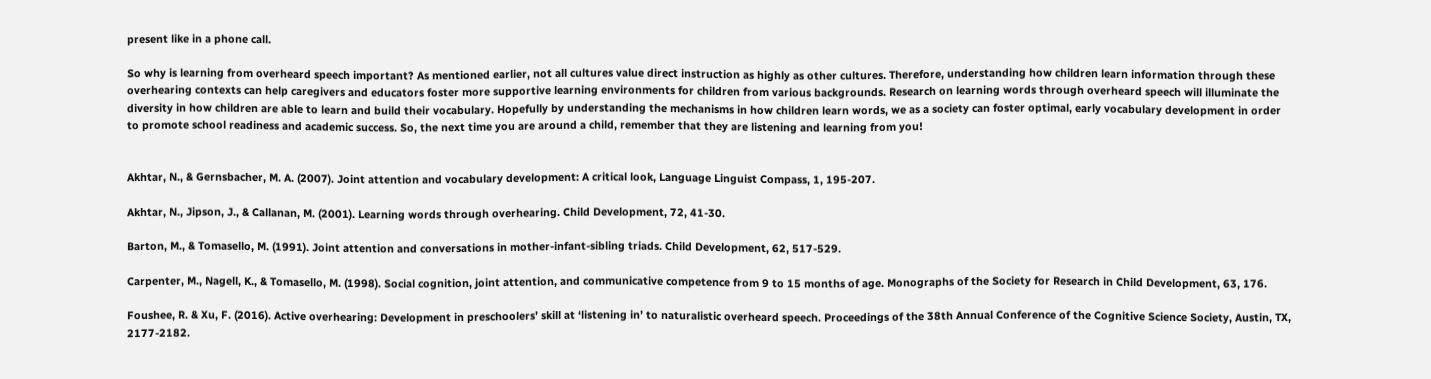present like in a phone call.

So why is learning from overheard speech important? As mentioned earlier, not all cultures value direct instruction as highly as other cultures. Therefore, understanding how children learn information through these overhearing contexts can help caregivers and educators foster more supportive learning environments for children from various backgrounds. Research on learning words through overheard speech will illuminate the diversity in how children are able to learn and build their vocabulary. Hopefully by understanding the mechanisms in how children learn words, we as a society can foster optimal, early vocabulary development in order to promote school readiness and academic success. So, the next time you are around a child, remember that they are listening and learning from you!


Akhtar, N., & Gernsbacher, M. A. (2007). Joint attention and vocabulary development: A critical look, Language Linguist Compass, 1, 195-207.

Akhtar, N., Jipson, J., & Callanan, M. (2001). Learning words through overhearing. Child Development, 72, 41-30.

Barton, M., & Tomasello, M. (1991). Joint attention and conversations in mother-infant-sibling triads. Child Development, 62, 517-529.

Carpenter, M., Nagell, K., & Tomasello, M. (1998). Social cognition, joint attention, and communicative competence from 9 to 15 months of age. Monographs of the Society for Research in Child Development, 63, 176.

Foushee, R. & Xu, F. (2016). Active overhearing: Development in preschoolers’ skill at ‘listening in’ to naturalistic overheard speech. Proceedings of the 38th Annual Conference of the Cognitive Science Society, Austin, TX, 2177-2182.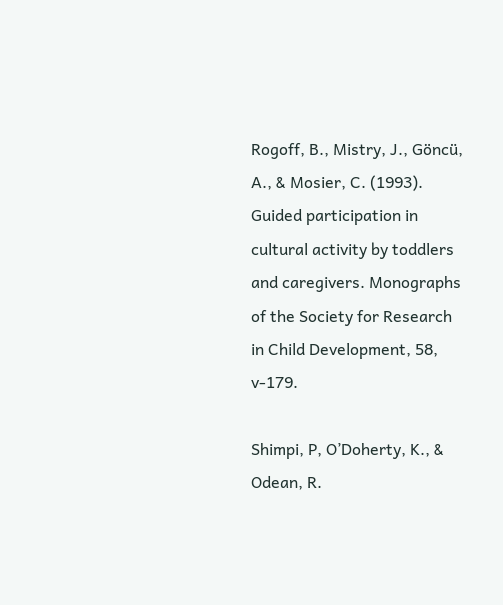Rogoff, B., Mistry, J., Göncü, A., & Mosier, C. (1993). Guided participation in cultural activity by toddlers and caregivers. Monographs of the Society for Research in Child Development, 58, v-179.

Shimpi, P, O’Doherty, K., & Odean, R.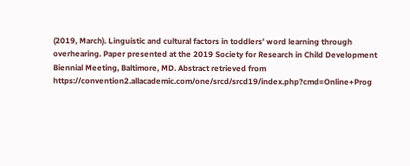(2019, March). Linguistic and cultural factors in toddlers’ word learning through overhearing. Paper presented at the 2019 Society for Research in Child Development Biennial Meeting, Baltimore, MD. Abstract retrieved from https://convention2.allacademic.com/one/srcd/srcd19/index.php?cmd=Online+Prog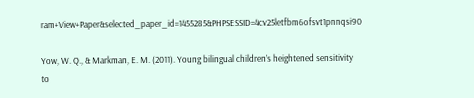ram+View+Paper&selected_paper_id=1455285&PHPSESSID=4cv25letfbm6ofsvt1pnnqsi90

Yow, W. Q., & Markman, E. M. (2011). Young bilingual children’s heightened sensitivity to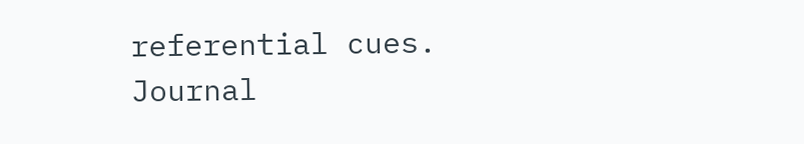referential cues. Journal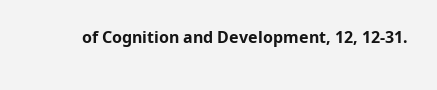of Cognition and Development, 12, 12-31.